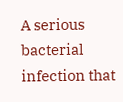A serious bacterial infection that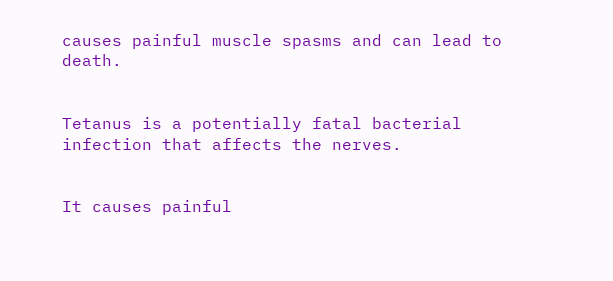causes painful muscle spasms and can lead to death.


Tetanus is a potentially fatal bacterial infection that affects the nerves.


It causes painful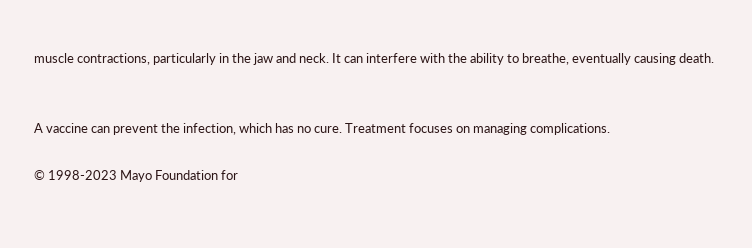muscle contractions, particularly in the jaw and neck. It can interfere with the ability to breathe, eventually causing death.


A vaccine can prevent the infection, which has no cure. Treatment focuses on managing complications.

© 1998-2023 Mayo Foundation for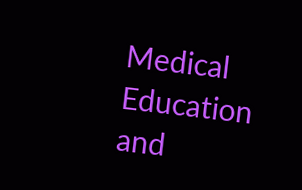Medical Education and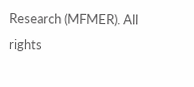Research (MFMER). All rights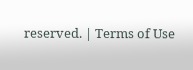reserved. | Terms of Use